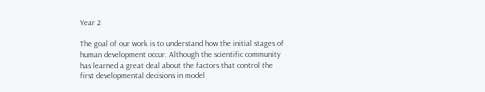Year 2

The goal of our work is to understand how the initial stages of human development occur. Although the scientific community has learned a great deal about the factors that control the first developmental decisions in model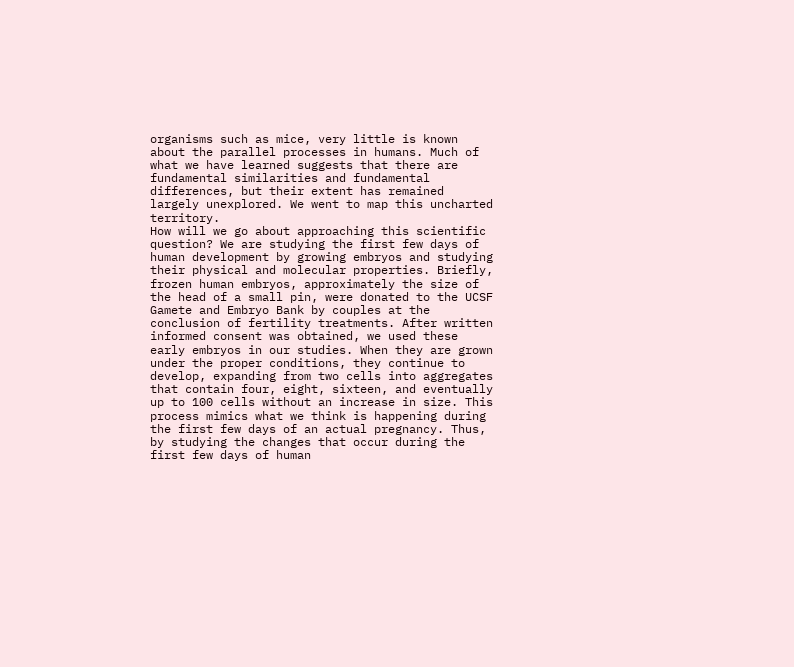organisms such as mice, very little is known about the parallel processes in humans. Much of what we have learned suggests that there are fundamental similarities and fundamental differences, but their extent has remained largely unexplored. We went to map this uncharted territory.
How will we go about approaching this scientific question? We are studying the first few days of human development by growing embryos and studying their physical and molecular properties. Briefly, frozen human embryos, approximately the size of the head of a small pin, were donated to the UCSF Gamete and Embryo Bank by couples at the conclusion of fertility treatments. After written informed consent was obtained, we used these early embryos in our studies. When they are grown under the proper conditions, they continue to develop, expanding from two cells into aggregates that contain four, eight, sixteen, and eventually up to 100 cells without an increase in size. This process mimics what we think is happening during the first few days of an actual pregnancy. Thus, by studying the changes that occur during the first few days of human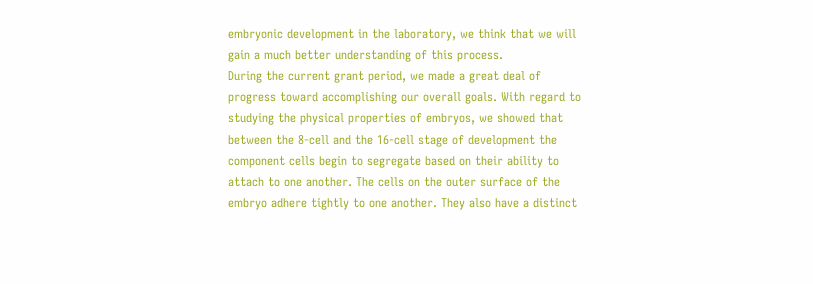embryonic development in the laboratory, we think that we will gain a much better understanding of this process.
During the current grant period, we made a great deal of progress toward accomplishing our overall goals. With regard to studying the physical properties of embryos, we showed that between the 8-cell and the 16-cell stage of development the component cells begin to segregate based on their ability to attach to one another. The cells on the outer surface of the embryo adhere tightly to one another. They also have a distinct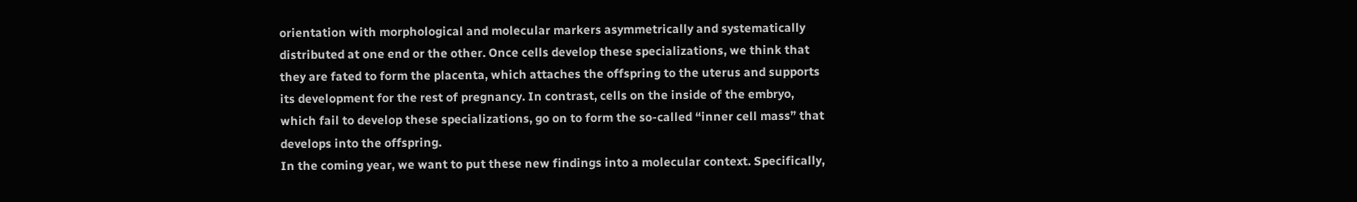orientation with morphological and molecular markers asymmetrically and systematically distributed at one end or the other. Once cells develop these specializations, we think that they are fated to form the placenta, which attaches the offspring to the uterus and supports its development for the rest of pregnancy. In contrast, cells on the inside of the embryo, which fail to develop these specializations, go on to form the so-called “inner cell mass” that develops into the offspring.
In the coming year, we want to put these new findings into a molecular context. Specifically,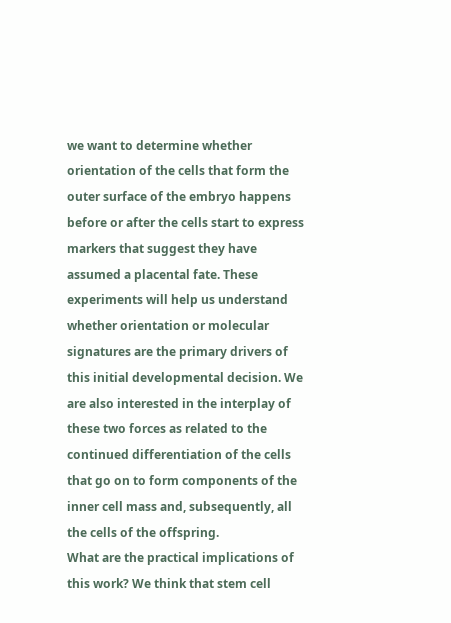we want to determine whether orientation of the cells that form the outer surface of the embryo happens before or after the cells start to express markers that suggest they have assumed a placental fate. These experiments will help us understand whether orientation or molecular signatures are the primary drivers of this initial developmental decision. We are also interested in the interplay of these two forces as related to the continued differentiation of the cells that go on to form components of the inner cell mass and, subsequently, all the cells of the offspring.
What are the practical implications of this work? We think that stem cell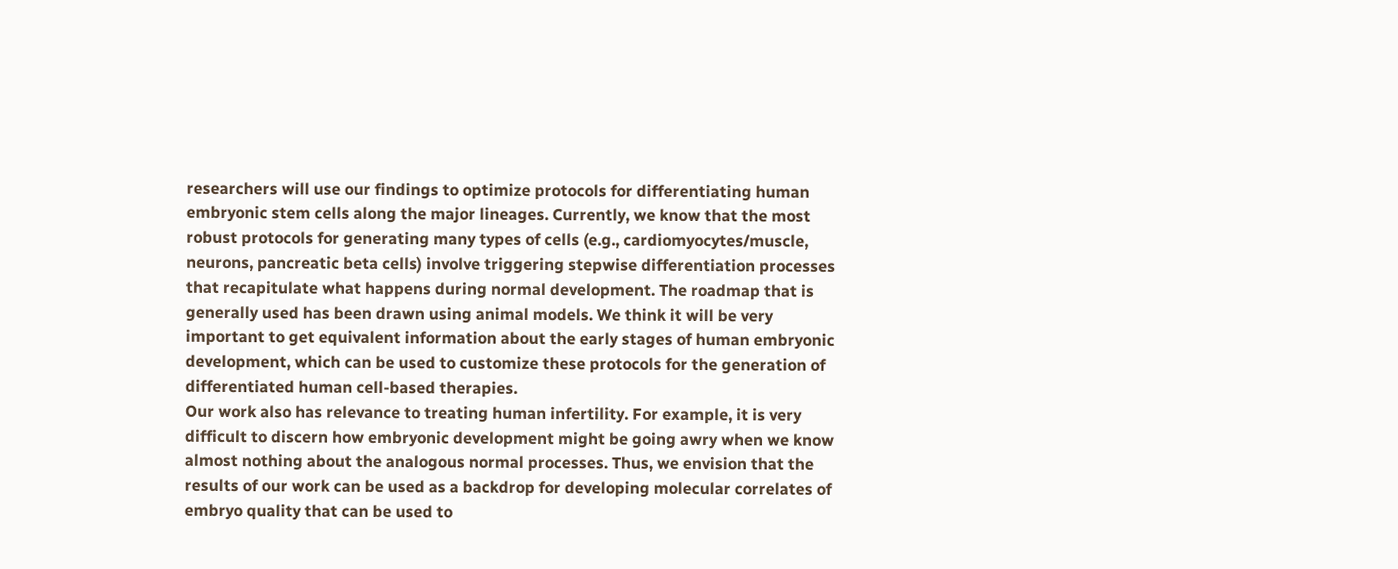researchers will use our findings to optimize protocols for differentiating human embryonic stem cells along the major lineages. Currently, we know that the most robust protocols for generating many types of cells (e.g., cardiomyocytes/muscle, neurons, pancreatic beta cells) involve triggering stepwise differentiation processes that recapitulate what happens during normal development. The roadmap that is generally used has been drawn using animal models. We think it will be very important to get equivalent information about the early stages of human embryonic development, which can be used to customize these protocols for the generation of differentiated human cell-based therapies.
Our work also has relevance to treating human infertility. For example, it is very difficult to discern how embryonic development might be going awry when we know almost nothing about the analogous normal processes. Thus, we envision that the results of our work can be used as a backdrop for developing molecular correlates of embryo quality that can be used to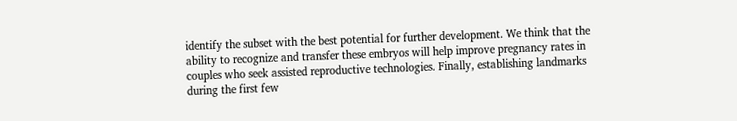identify the subset with the best potential for further development. We think that the ability to recognize and transfer these embryos will help improve pregnancy rates in couples who seek assisted reproductive technologies. Finally, establishing landmarks during the first few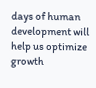days of human development will help us optimize growth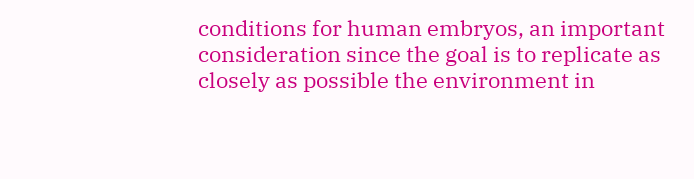conditions for human embryos, an important consideration since the goal is to replicate as closely as possible the environment in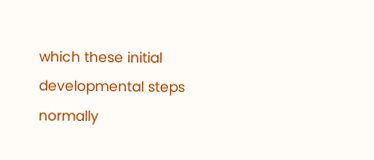which these initial developmental steps normally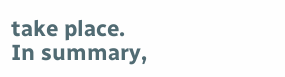take place.
In summary,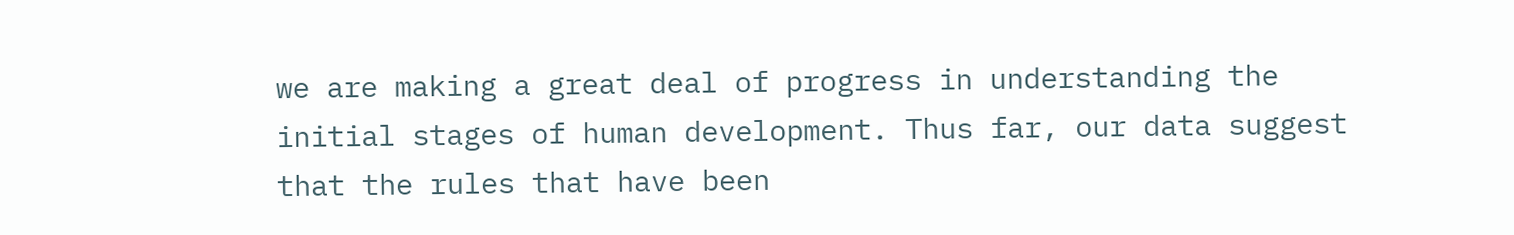we are making a great deal of progress in understanding the initial stages of human development. Thus far, our data suggest that the rules that have been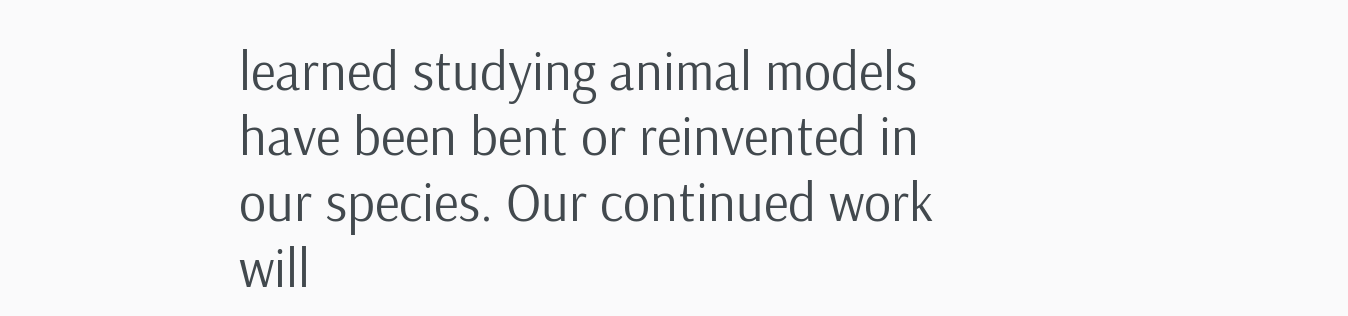learned studying animal models have been bent or reinvented in our species. Our continued work will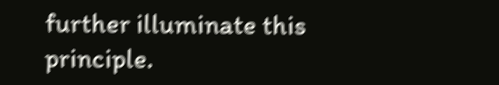further illuminate this principle.